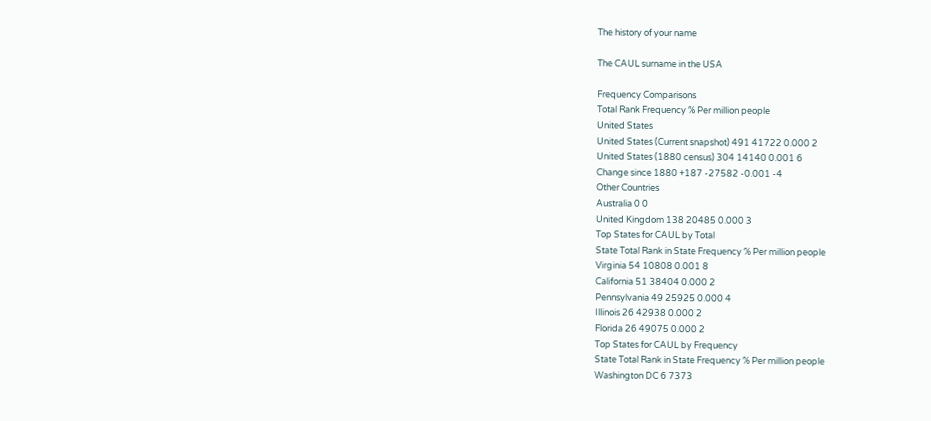The history of your name

The CAUL surname in the USA

Frequency Comparisons
Total Rank Frequency % Per million people
United States
United States (Current snapshot) 491 41722 0.000 2
United States (1880 census) 304 14140 0.001 6
Change since 1880 +187 -27582 -0.001 -4
Other Countries
Australia 0 0
United Kingdom 138 20485 0.000 3
Top States for CAUL by Total
State Total Rank in State Frequency % Per million people
Virginia 54 10808 0.001 8
California 51 38404 0.000 2
Pennsylvania 49 25925 0.000 4
Illinois 26 42938 0.000 2
Florida 26 49075 0.000 2
Top States for CAUL by Frequency
State Total Rank in State Frequency % Per million people
Washington DC 6 7373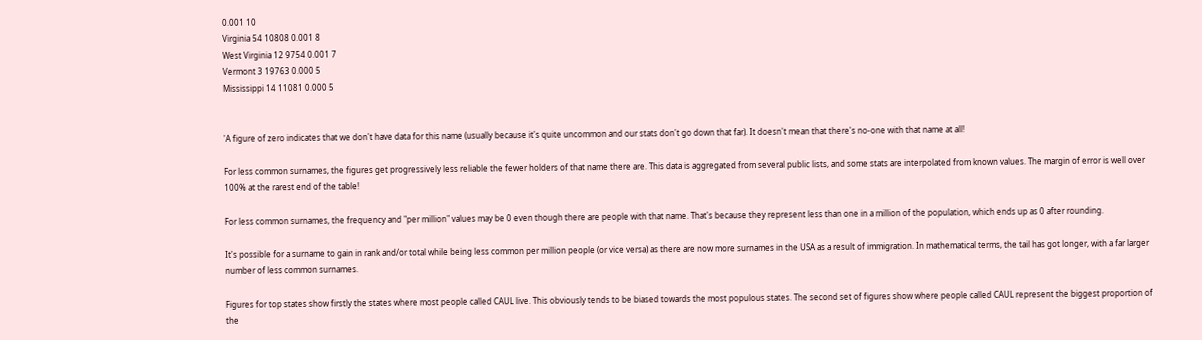0.001 10
Virginia 54 10808 0.001 8
West Virginia 12 9754 0.001 7
Vermont 3 19763 0.000 5
Mississippi 14 11081 0.000 5


'A figure of zero indicates that we don't have data for this name (usually because it's quite uncommon and our stats don't go down that far). It doesn't mean that there's no-one with that name at all!

For less common surnames, the figures get progressively less reliable the fewer holders of that name there are. This data is aggregated from several public lists, and some stats are interpolated from known values. The margin of error is well over 100% at the rarest end of the table!

For less common surnames, the frequency and "per million" values may be 0 even though there are people with that name. That's because they represent less than one in a million of the population, which ends up as 0 after rounding.

It's possible for a surname to gain in rank and/or total while being less common per million people (or vice versa) as there are now more surnames in the USA as a result of immigration. In mathematical terms, the tail has got longer, with a far larger number of less common surnames.

Figures for top states show firstly the states where most people called CAUL live. This obviously tends to be biased towards the most populous states. The second set of figures show where people called CAUL represent the biggest proportion of the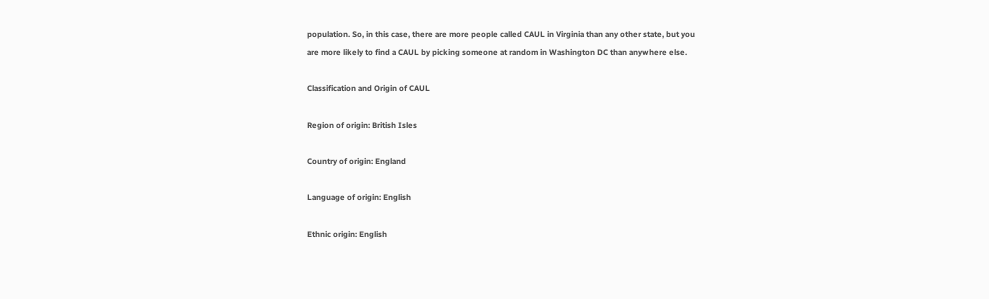population. So, in this case, there are more people called CAUL in Virginia than any other state, but you are more likely to find a CAUL by picking someone at random in Washington DC than anywhere else.

Classification and Origin of CAUL

Region of origin: British Isles

Country of origin: England

Language of origin: English

Ethnic origin: English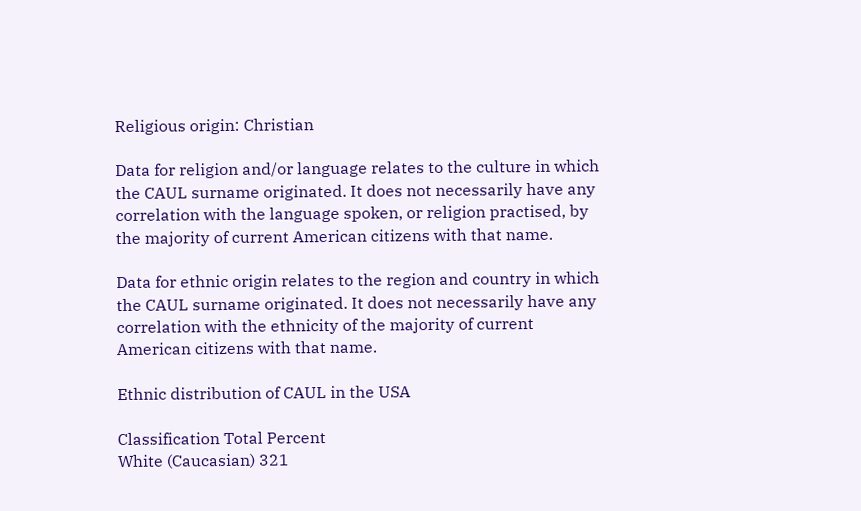Religious origin: Christian

Data for religion and/or language relates to the culture in which the CAUL surname originated. It does not necessarily have any correlation with the language spoken, or religion practised, by the majority of current American citizens with that name.

Data for ethnic origin relates to the region and country in which the CAUL surname originated. It does not necessarily have any correlation with the ethnicity of the majority of current American citizens with that name.

Ethnic distribution of CAUL in the USA

Classification Total Percent
White (Caucasian) 321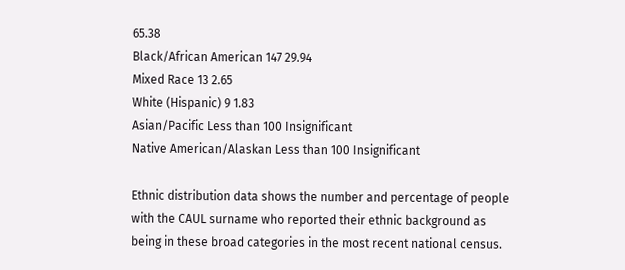65.38
Black/African American 147 29.94
Mixed Race 13 2.65
White (Hispanic) 9 1.83
Asian/Pacific Less than 100 Insignificant
Native American/Alaskan Less than 100 Insignificant

Ethnic distribution data shows the number and percentage of people with the CAUL surname who reported their ethnic background as being in these broad categories in the most recent national census.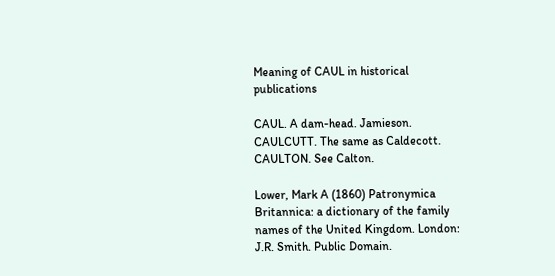Meaning of CAUL in historical publications

CAUL. A dam-head. Jamieson. CAULCUTT. The same as Caldecott. CAULTON. See Calton.

Lower, Mark A (1860) Patronymica Britannica: a dictionary of the family names of the United Kingdom. London: J.R. Smith. Public Domain.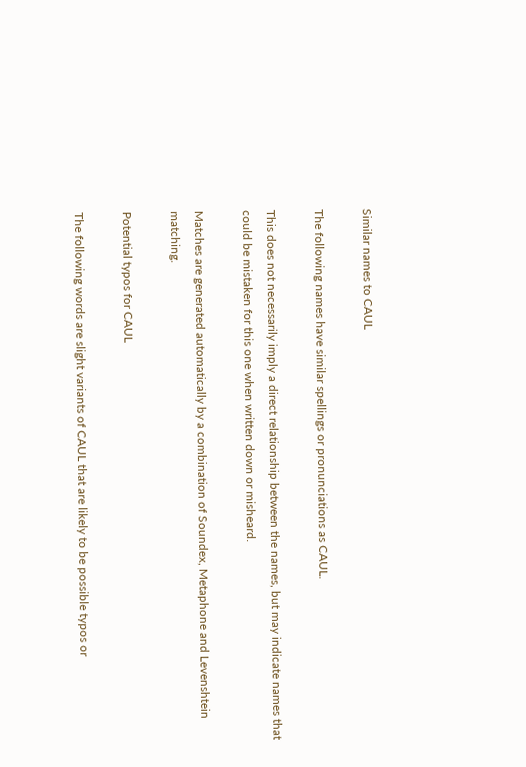Similar names to CAUL

The following names have similar spellings or pronunciations as CAUL.

This does not necessarily imply a direct relationship between the names, but may indicate names that could be mistaken for this one when written down or misheard.

Matches are generated automatically by a combination of Soundex, Metaphone and Levenshtein matching.

Potential typos for CAUL

The following words are slight variants of CAUL that are likely to be possible typos or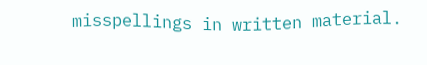misspellings in written material.